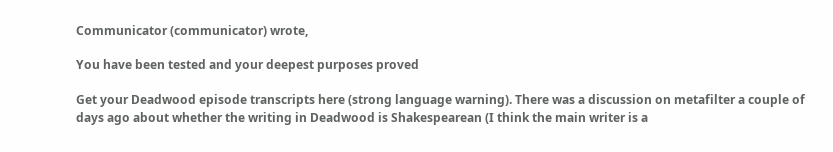Communicator (communicator) wrote,

You have been tested and your deepest purposes proved

Get your Deadwood episode transcripts here (strong language warning). There was a discussion on metafilter a couple of days ago about whether the writing in Deadwood is Shakespearean (I think the main writer is a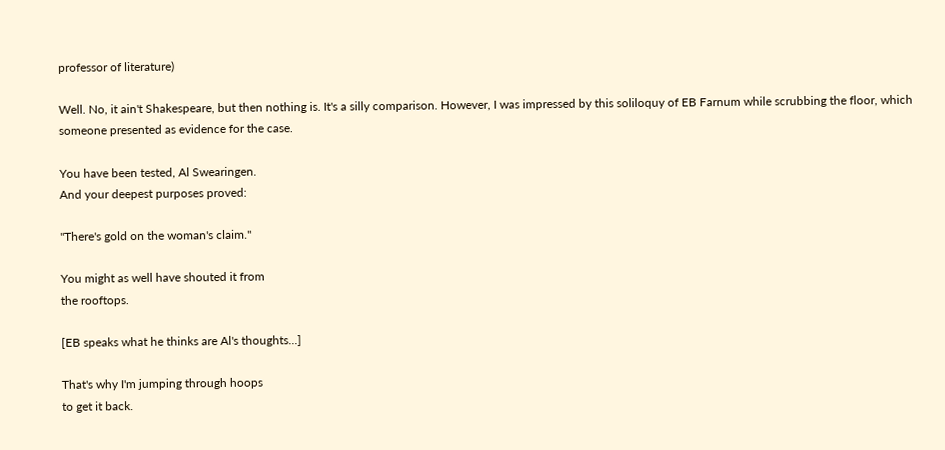professor of literature)

Well. No, it ain't Shakespeare, but then nothing is. It's a silly comparison. However, I was impressed by this soliloquy of EB Farnum while scrubbing the floor, which someone presented as evidence for the case.

You have been tested, Al Swearingen.
And your deepest purposes proved:

"There's gold on the woman's claim."

You might as well have shouted it from
the rooftops.

[EB speaks what he thinks are Al's thoughts...]

That's why I'm jumping through hoops
to get it back.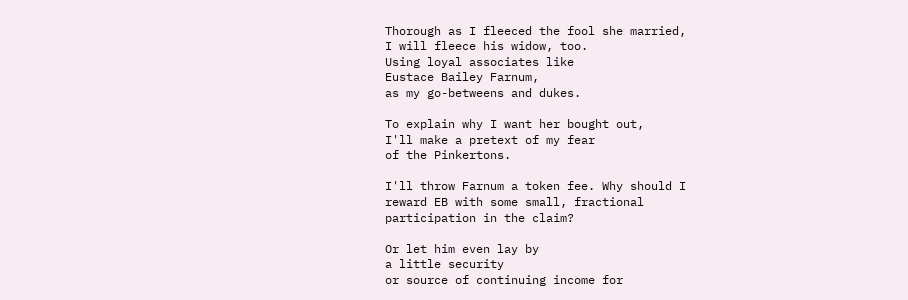Thorough as I fleeced the fool she married,
I will fleece his widow, too.
Using loyal associates like
Eustace Bailey Farnum,
as my go-betweens and dukes.

To explain why I want her bought out,
I'll make a pretext of my fear
of the Pinkertons.

I'll throw Farnum a token fee. Why should I
reward EB with some small, fractional
participation in the claim?

Or let him even lay by
a little security
or source of continuing income for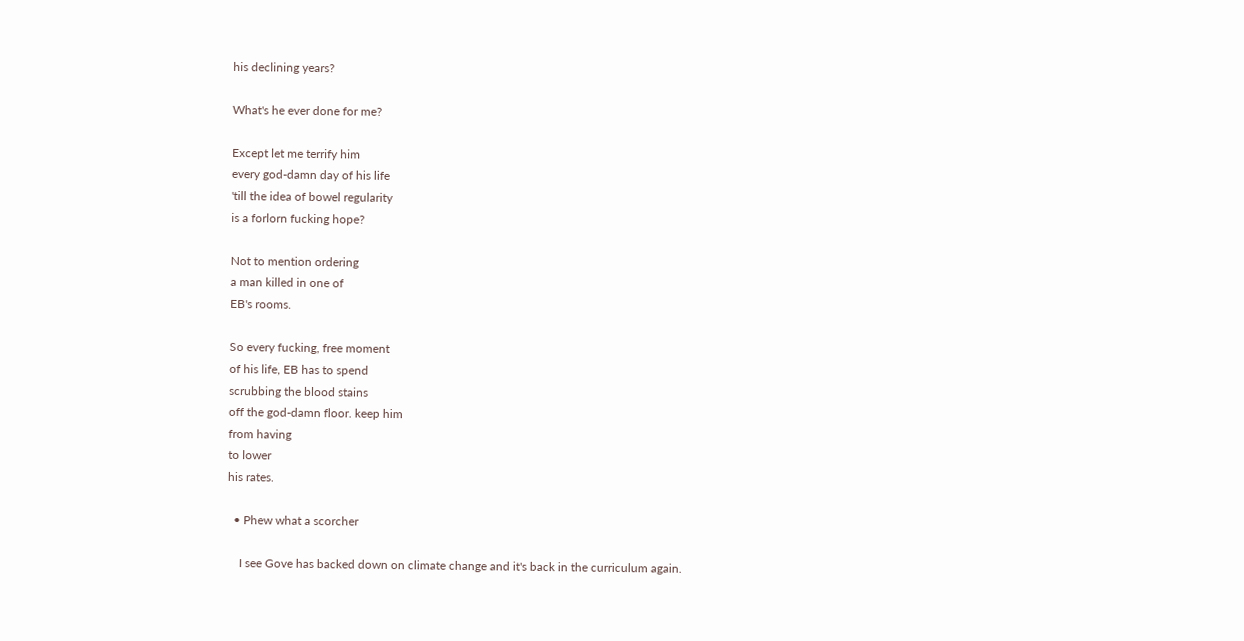his declining years?

What's he ever done for me?

Except let me terrify him
every god-damn day of his life
'till the idea of bowel regularity
is a forlorn fucking hope?

Not to mention ordering
a man killed in one of
EB's rooms.

So every fucking, free moment
of his life, EB has to spend
scrubbing the blood stains
off the god-damn floor. keep him
from having
to lower
his rates.

  • Phew what a scorcher

    I see Gove has backed down on climate change and it's back in the curriculum again.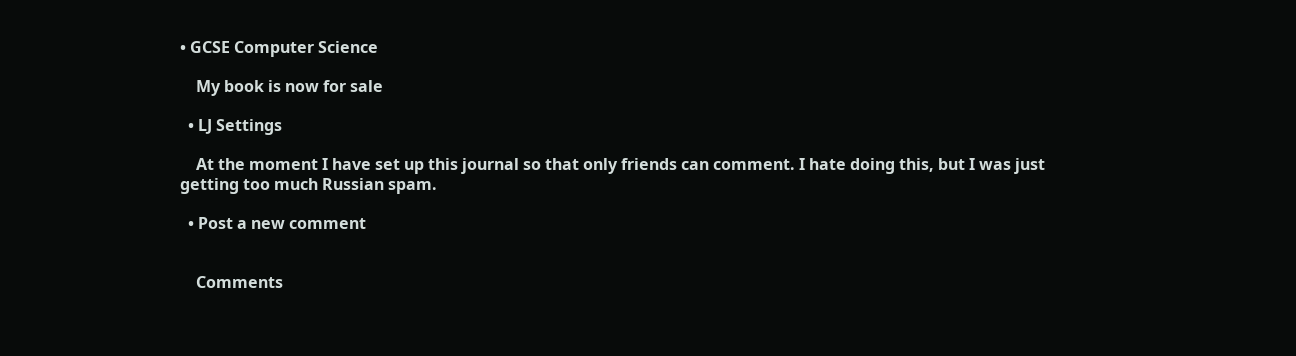• GCSE Computer Science

    My book is now for sale

  • LJ Settings

    At the moment I have set up this journal so that only friends can comment. I hate doing this, but I was just getting too much Russian spam.

  • Post a new comment


    Comments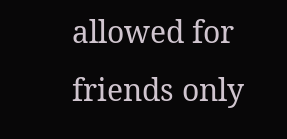allowed for friends only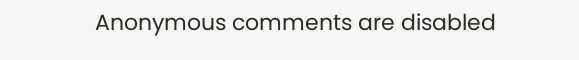Anonymous comments are disabled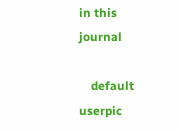in this journal

    default userpic